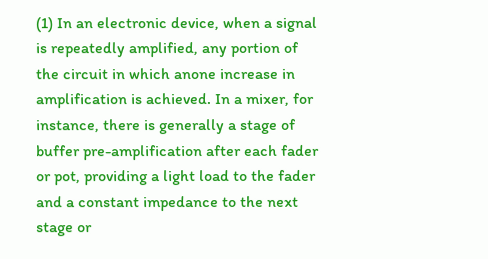(1) In an electronic device, when a signal is repeatedly amplified, any portion of the circuit in which anone increase in amplification is achieved. In a mixer, for instance, there is generally a stage of buffer pre-amplification after each fader or pot, providing a light load to the fader and a constant impedance to the next stage or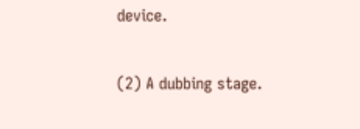device.

(2) A dubbing stage.